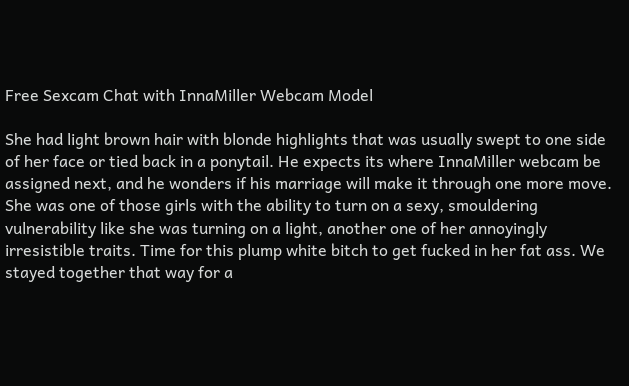Free Sexcam Chat with InnaMiller Webcam Model

She had light brown hair with blonde highlights that was usually swept to one side of her face or tied back in a ponytail. He expects its where InnaMiller webcam be assigned next, and he wonders if his marriage will make it through one more move. She was one of those girls with the ability to turn on a sexy, smouldering vulnerability like she was turning on a light, another one of her annoyingly irresistible traits. Time for this plump white bitch to get fucked in her fat ass. We stayed together that way for a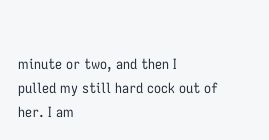minute or two, and then I pulled my still hard cock out of her. I am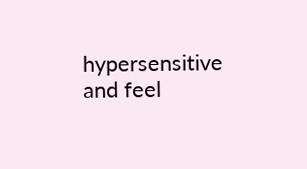hypersensitive and feel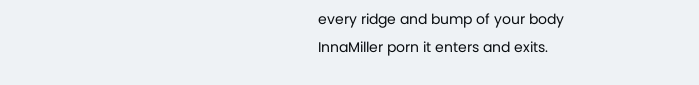every ridge and bump of your body InnaMiller porn it enters and exits.